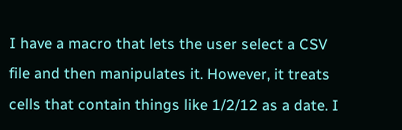I have a macro that lets the user select a CSV file and then manipulates it. However, it treats cells that contain things like 1/2/12 as a date. I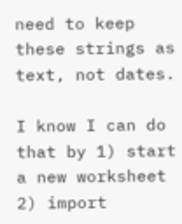need to keep these strings as text, not dates.

I know I can do that by 1) start a new worksheet 2) import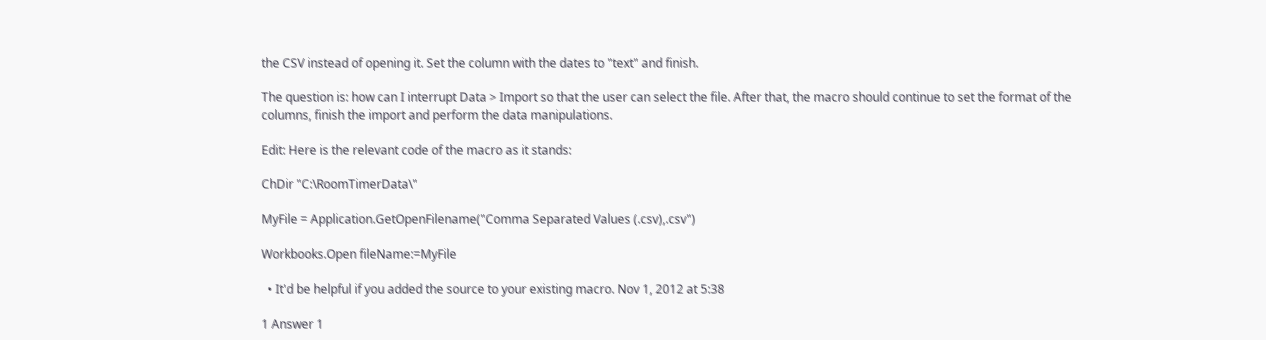the CSV instead of opening it. Set the column with the dates to "text" and finish.

The question is: how can I interrupt Data > Import so that the user can select the file. After that, the macro should continue to set the format of the columns, finish the import and perform the data manipulations.

Edit: Here is the relevant code of the macro as it stands:

ChDir "C:\RoomTimerData\"

MyFile = Application.GetOpenFilename("Comma Separated Values (.csv),.csv")

Workbooks.Open fileName:=MyFile

  • It'd be helpful if you added the source to your existing macro. Nov 1, 2012 at 5:38

1 Answer 1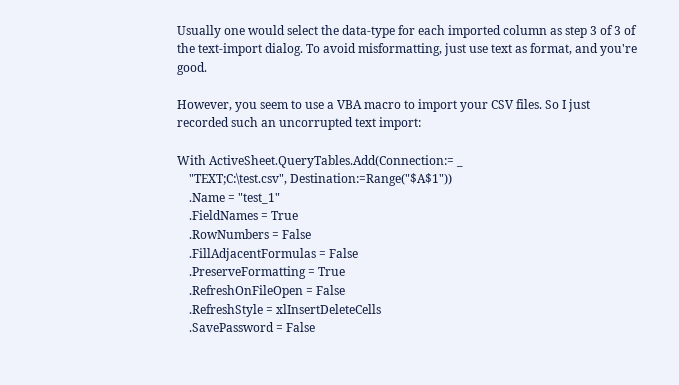Usually one would select the data-type for each imported column as step 3 of 3 of the text-import dialog. To avoid misformatting, just use text as format, and you're good.

However, you seem to use a VBA macro to import your CSV files. So I just recorded such an uncorrupted text import:

With ActiveSheet.QueryTables.Add(Connection:= _
    "TEXT;C:\test.csv", Destination:=Range("$A$1"))
    .Name = "test_1"
    .FieldNames = True
    .RowNumbers = False
    .FillAdjacentFormulas = False
    .PreserveFormatting = True
    .RefreshOnFileOpen = False
    .RefreshStyle = xlInsertDeleteCells
    .SavePassword = False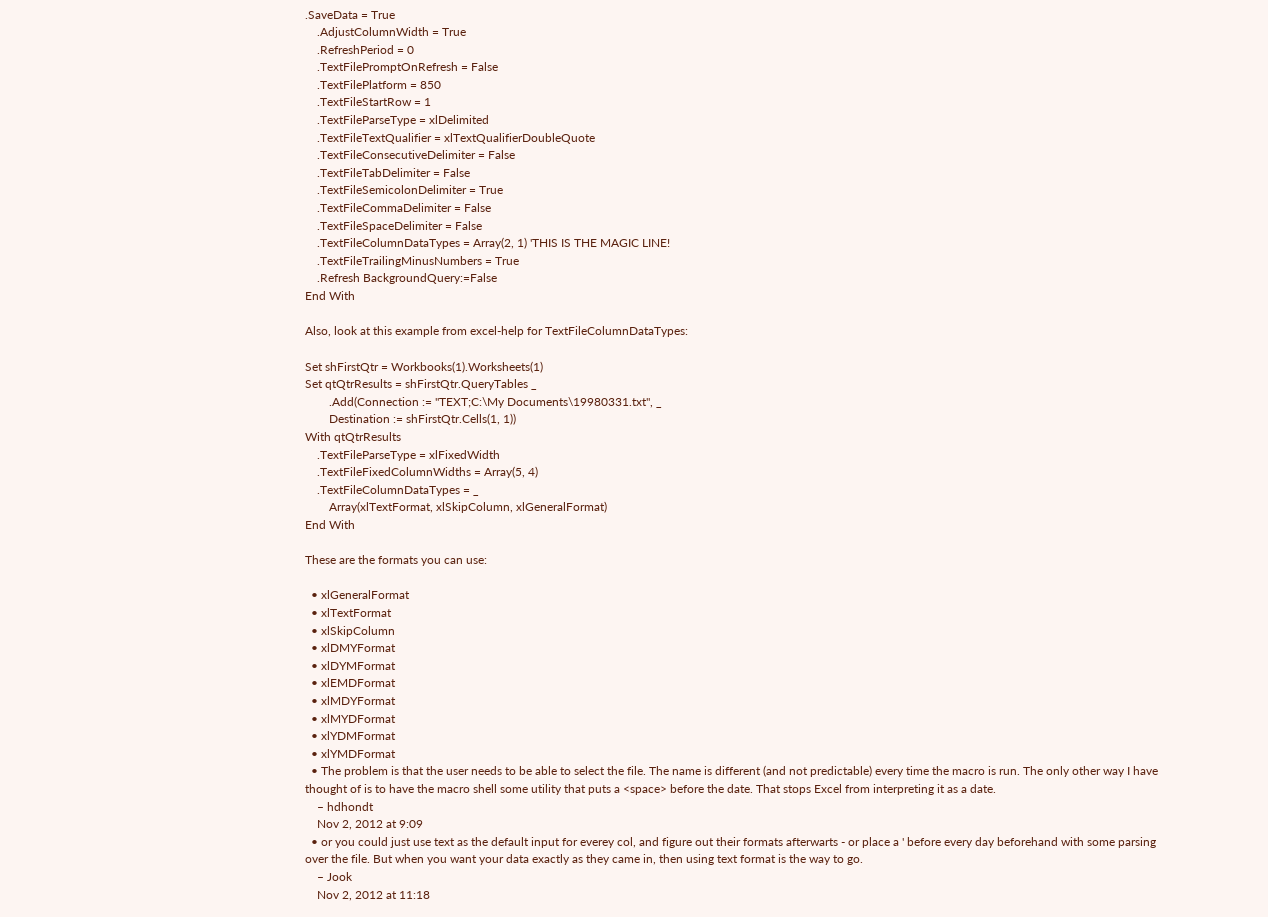.SaveData = True
    .AdjustColumnWidth = True
    .RefreshPeriod = 0
    .TextFilePromptOnRefresh = False
    .TextFilePlatform = 850
    .TextFileStartRow = 1
    .TextFileParseType = xlDelimited
    .TextFileTextQualifier = xlTextQualifierDoubleQuote
    .TextFileConsecutiveDelimiter = False
    .TextFileTabDelimiter = False
    .TextFileSemicolonDelimiter = True
    .TextFileCommaDelimiter = False
    .TextFileSpaceDelimiter = False
    .TextFileColumnDataTypes = Array(2, 1) 'THIS IS THE MAGIC LINE!
    .TextFileTrailingMinusNumbers = True
    .Refresh BackgroundQuery:=False
End With

Also, look at this example from excel-help for TextFileColumnDataTypes:

Set shFirstQtr = Workbooks(1).Worksheets(1)
Set qtQtrResults = shFirstQtr.QueryTables _
        .Add(Connection := "TEXT;C:\My Documents\19980331.txt", _
        Destination := shFirstQtr.Cells(1, 1))
With qtQtrResults
    .TextFileParseType = xlFixedWidth
    .TextFileFixedColumnWidths = Array(5, 4)
    .TextFileColumnDataTypes = _
        Array(xlTextFormat, xlSkipColumn, xlGeneralFormat)
End With

These are the formats you can use:

  • xlGeneralFormat
  • xlTextFormat
  • xlSkipColumn
  • xlDMYFormat
  • xlDYMFormat
  • xlEMDFormat
  • xlMDYFormat
  • xlMYDFormat
  • xlYDMFormat
  • xlYMDFormat
  • The problem is that the user needs to be able to select the file. The name is different (and not predictable) every time the macro is run. The only other way I have thought of is to have the macro shell some utility that puts a <space> before the date. That stops Excel from interpreting it as a date.
    – hdhondt
    Nov 2, 2012 at 9:09
  • or you could just use text as the default input for everey col, and figure out their formats afterwarts - or place a ' before every day beforehand with some parsing over the file. But when you want your data exactly as they came in, then using text format is the way to go.
    – Jook
    Nov 2, 2012 at 11:18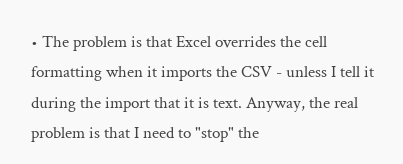• The problem is that Excel overrides the cell formatting when it imports the CSV - unless I tell it during the import that it is text. Anyway, the real problem is that I need to "stop" the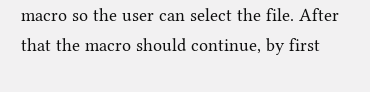macro so the user can select the file. After that the macro should continue, by first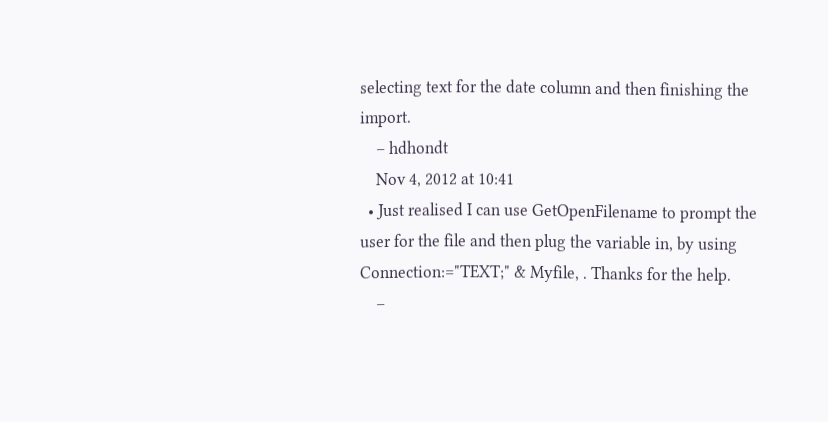selecting text for the date column and then finishing the import.
    – hdhondt
    Nov 4, 2012 at 10:41
  • Just realised I can use GetOpenFilename to prompt the user for the file and then plug the variable in, by using Connection:="TEXT;" & Myfile, . Thanks for the help.
    –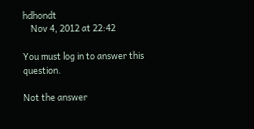hdhondt
    Nov 4, 2012 at 22:42

You must log in to answer this question.

Not the answer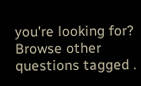you're looking for? Browse other questions tagged .